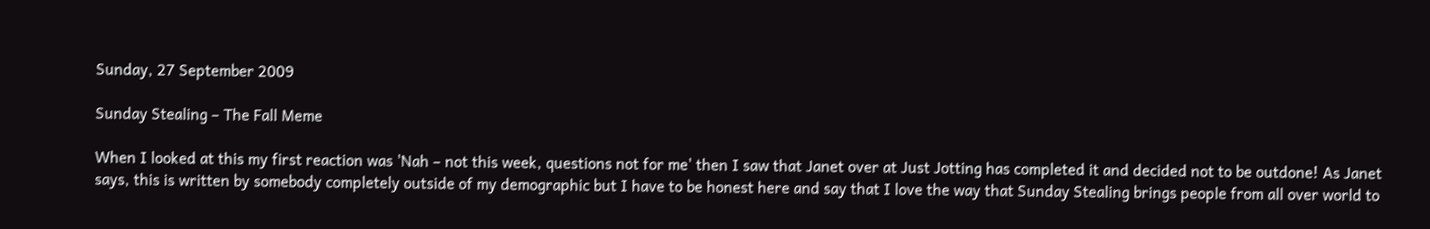Sunday, 27 September 2009

Sunday Stealing – The Fall Meme

When I looked at this my first reaction was 'Nah – not this week, questions not for me' then I saw that Janet over at Just Jotting has completed it and decided not to be outdone! As Janet says, this is written by somebody completely outside of my demographic but I have to be honest here and say that I love the way that Sunday Stealing brings people from all over world to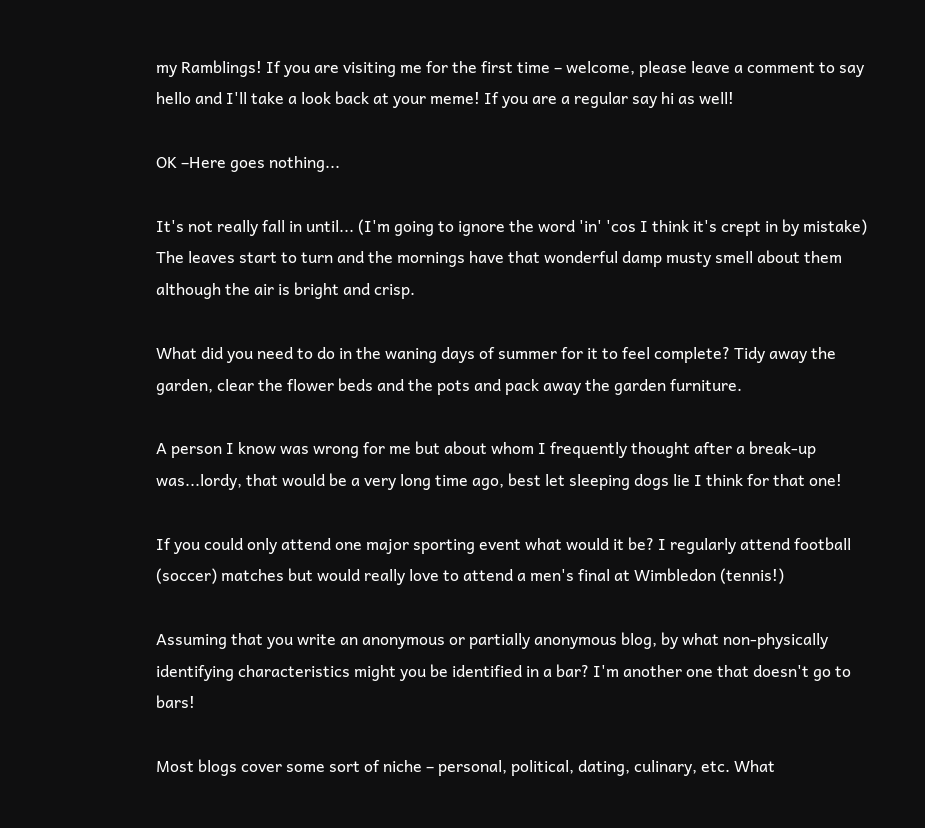my Ramblings! If you are visiting me for the first time – welcome, please leave a comment to say hello and I'll take a look back at your meme! If you are a regular say hi as well!

OK –Here goes nothing...

It's not really fall in until... (I'm going to ignore the word 'in' 'cos I think it's crept in by mistake) The leaves start to turn and the mornings have that wonderful damp musty smell about them although the air is bright and crisp.

What did you need to do in the waning days of summer for it to feel complete? Tidy away the garden, clear the flower beds and the pots and pack away the garden furniture.

A person I know was wrong for me but about whom I frequently thought after a break-up was...lordy, that would be a very long time ago, best let sleeping dogs lie I think for that one!

If you could only attend one major sporting event what would it be? I regularly attend football (soccer) matches but would really love to attend a men's final at Wimbledon (tennis!)

Assuming that you write an anonymous or partially anonymous blog, by what non-physically identifying characteristics might you be identified in a bar? I'm another one that doesn't go to bars!

Most blogs cover some sort of niche – personal, political, dating, culinary, etc. What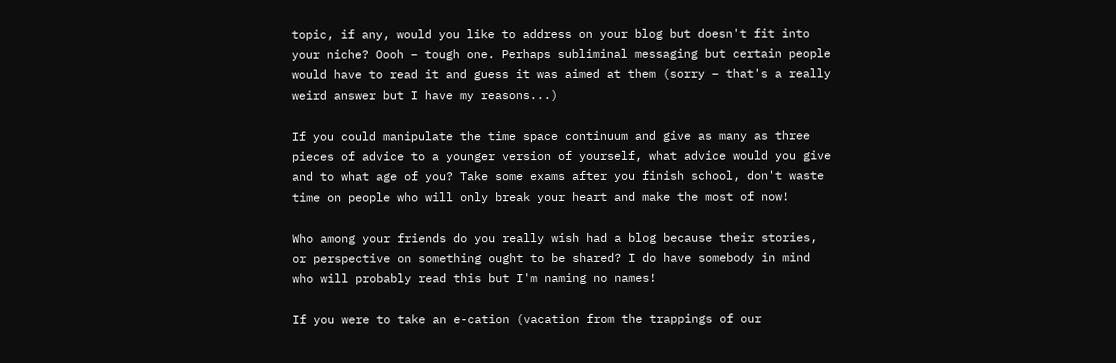topic, if any, would you like to address on your blog but doesn't fit into your niche? Oooh – tough one. Perhaps subliminal messaging but certain people would have to read it and guess it was aimed at them (sorry – that's a really weird answer but I have my reasons...)

If you could manipulate the time space continuum and give as many as three pieces of advice to a younger version of yourself, what advice would you give and to what age of you? Take some exams after you finish school, don't waste time on people who will only break your heart and make the most of now!

Who among your friends do you really wish had a blog because their stories, or perspective on something ought to be shared? I do have somebody in mind who will probably read this but I'm naming no names!

If you were to take an e-cation (vacation from the trappings of our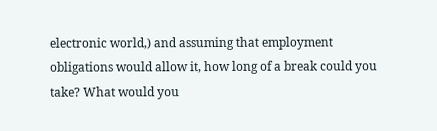electronic world,) and assuming that employment obligations would allow it, how long of a break could you take? What would you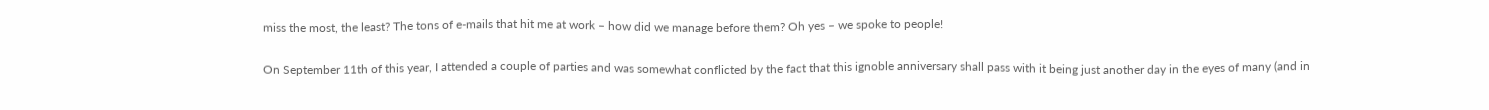miss the most, the least? The tons of e-mails that hit me at work – how did we manage before them? Oh yes – we spoke to people!

On September 11th of this year, I attended a couple of parties and was somewhat conflicted by the fact that this ignoble anniversary shall pass with it being just another day in the eyes of many (and in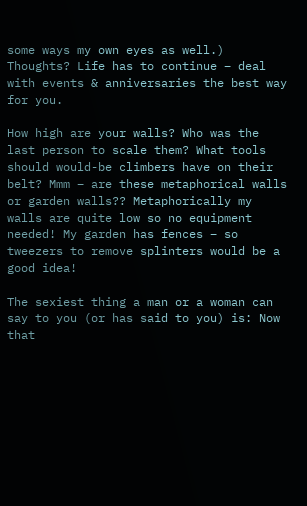some ways my own eyes as well.) Thoughts? Life has to continue – deal with events & anniversaries the best way for you.

How high are your walls? Who was the last person to scale them? What tools should would-be climbers have on their belt? Mmm – are these metaphorical walls or garden walls?? Metaphorically my walls are quite low so no equipment needed! My garden has fences – so tweezers to remove splinters would be a good idea!

The sexiest thing a man or a woman can say to you (or has said to you) is: Now that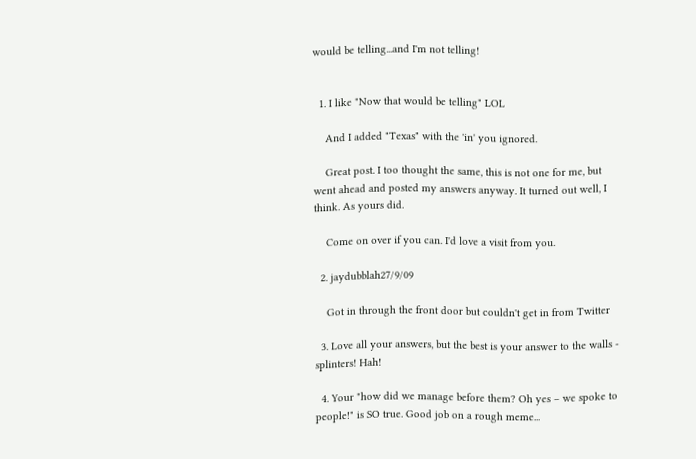would be telling...and I'm not telling!


  1. I like "Now that would be telling" LOL

    And I added "Texas" with the 'in' you ignored.

    Great post. I too thought the same, this is not one for me, but went ahead and posted my answers anyway. It turned out well, I think. As yours did.

    Come on over if you can. I'd love a visit from you.

  2. jaydubblah27/9/09

    Got in through the front door but couldn't get in from Twitter

  3. Love all your answers, but the best is your answer to the walls - splinters! Hah!

  4. Your "how did we manage before them? Oh yes – we spoke to people!" is SO true. Good job on a rough meme...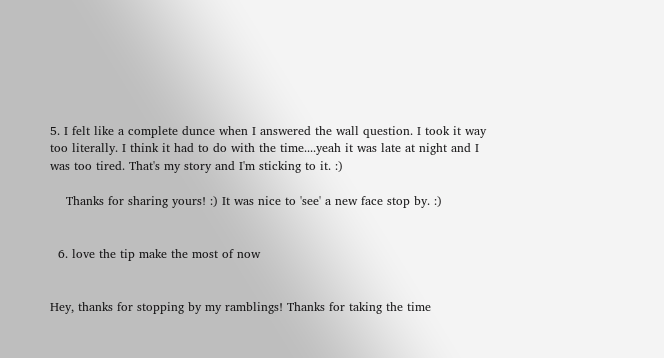5. I felt like a complete dunce when I answered the wall question. I took it way too literally. I think it had to do with the time....yeah it was late at night and I was too tired. That's my story and I'm sticking to it. :)

    Thanks for sharing yours! :) It was nice to 'see' a new face stop by. :)


  6. love the tip make the most of now


Hey, thanks for stopping by my ramblings! Thanks for taking the time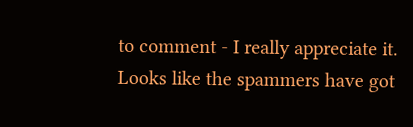to comment - I really appreciate it. Looks like the spammers have got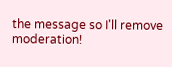the message so I'll remove moderation!